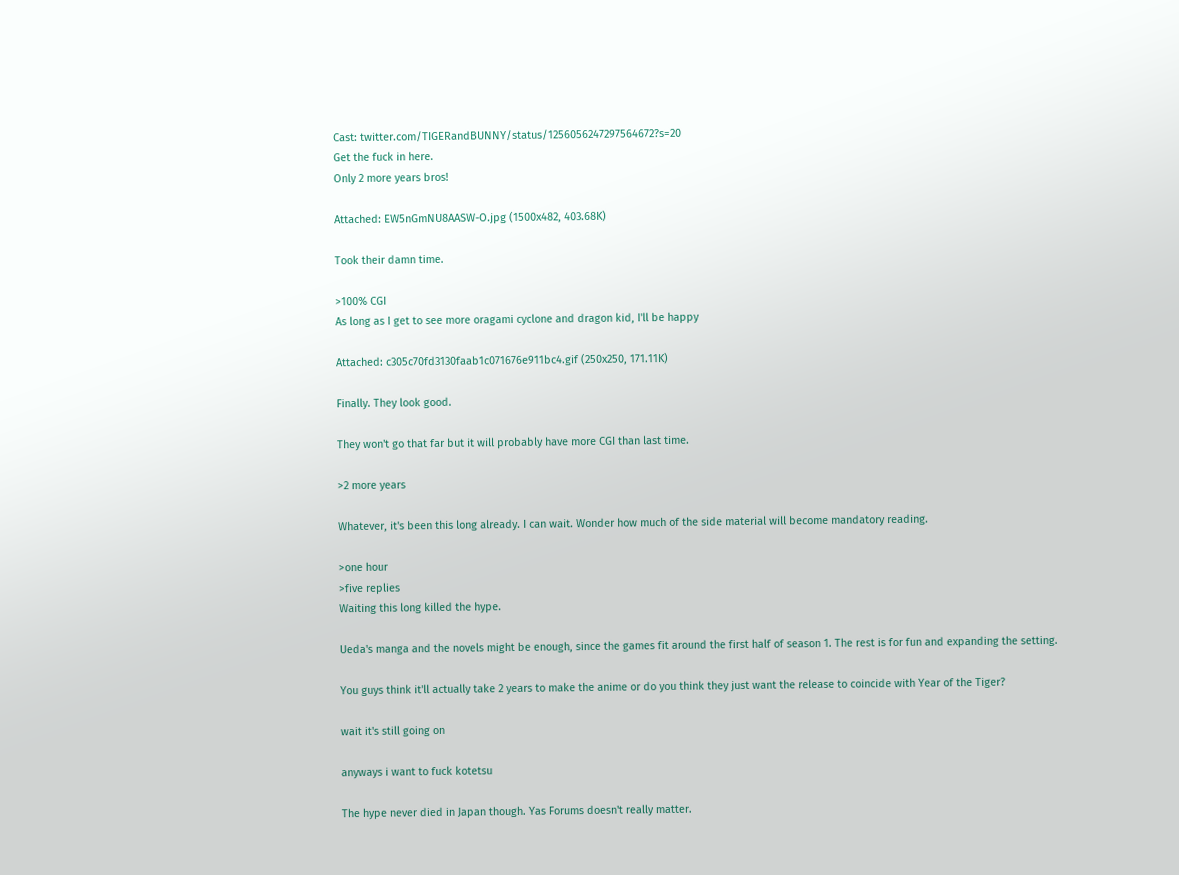Cast: twitter.com/TIGERandBUNNY/status/1256056247297564672?s=20
Get the fuck in here.
Only 2 more years bros!

Attached: EW5nGmNU8AASW-O.jpg (1500x482, 403.68K)

Took their damn time.

>100% CGI
As long as I get to see more oragami cyclone and dragon kid, I'll be happy

Attached: c305c70fd3130faab1c071676e911bc4.gif (250x250, 171.11K)

Finally. They look good.

They won't go that far but it will probably have more CGI than last time.

>2 more years

Whatever, it's been this long already. I can wait. Wonder how much of the side material will become mandatory reading.

>one hour
>five replies
Waiting this long killed the hype.

Ueda's manga and the novels might be enough, since the games fit around the first half of season 1. The rest is for fun and expanding the setting.

You guys think it'll actually take 2 years to make the anime or do you think they just want the release to coincide with Year of the Tiger?

wait it's still going on

anyways i want to fuck kotetsu

The hype never died in Japan though. Yas Forums doesn't really matter.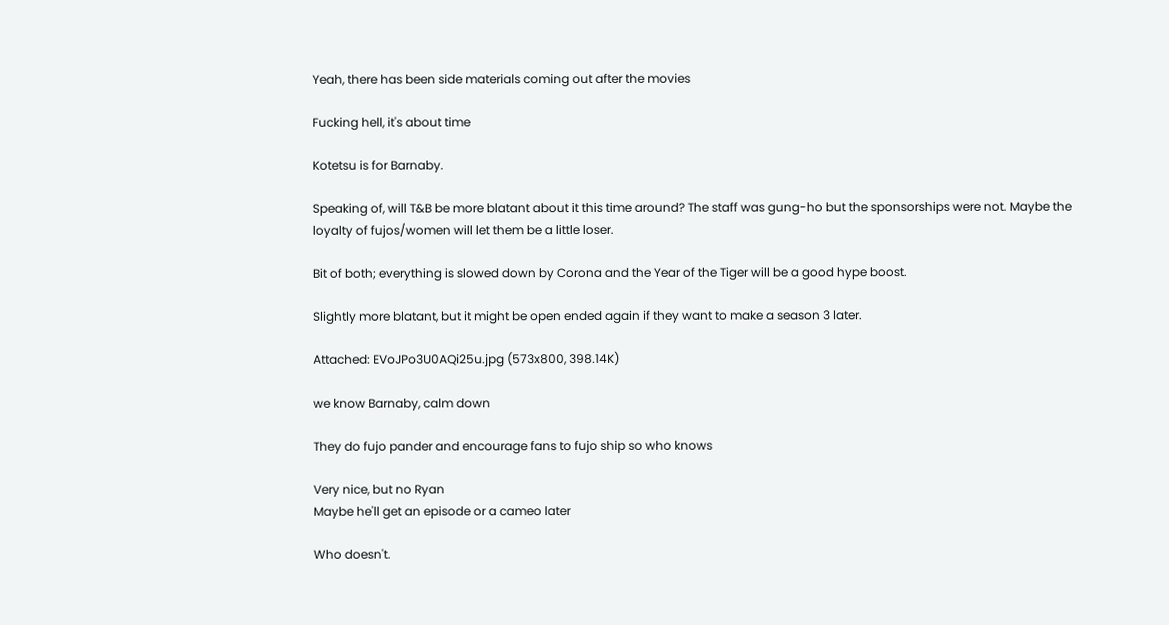Yeah, there has been side materials coming out after the movies

Fucking hell, it's about time

Kotetsu is for Barnaby.

Speaking of, will T&B be more blatant about it this time around? The staff was gung-ho but the sponsorships were not. Maybe the loyalty of fujos/women will let them be a little loser.

Bit of both; everything is slowed down by Corona and the Year of the Tiger will be a good hype boost.

Slightly more blatant, but it might be open ended again if they want to make a season 3 later.

Attached: EVoJPo3U0AQi25u.jpg (573x800, 398.14K)

we know Barnaby, calm down

They do fujo pander and encourage fans to fujo ship so who knows

Very nice, but no Ryan
Maybe he'll get an episode or a cameo later

Who doesn't.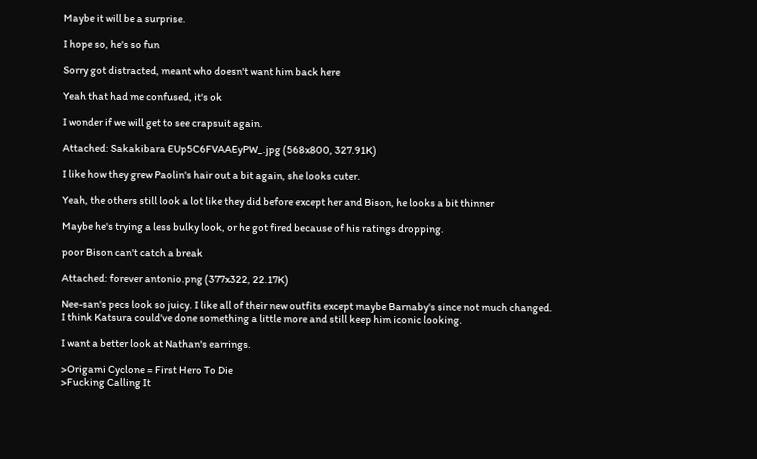Maybe it will be a surprise.

I hope so, he's so fun

Sorry got distracted, meant who doesn't want him back here

Yeah that had me confused, it's ok

I wonder if we will get to see crapsuit again.

Attached: Sakakibara EUp5C6FVAAEyPW_.jpg (568x800, 327.91K)

I like how they grew Paolin's hair out a bit again, she looks cuter.

Yeah, the others still look a lot like they did before except her and Bison, he looks a bit thinner

Maybe he's trying a less bulky look, or he got fired because of his ratings dropping.

poor Bison can't catch a break

Attached: forever antonio.png (377x322, 22.17K)

Nee-san's pecs look so juicy. I like all of their new outfits except maybe Barnaby's since not much changed. I think Katsura could've done something a little more and still keep him iconic looking.

I want a better look at Nathan's earrings.

>Origami Cyclone = First Hero To Die
>Fucking Calling It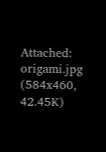Attached: origami.jpg (584x460, 42.45K)